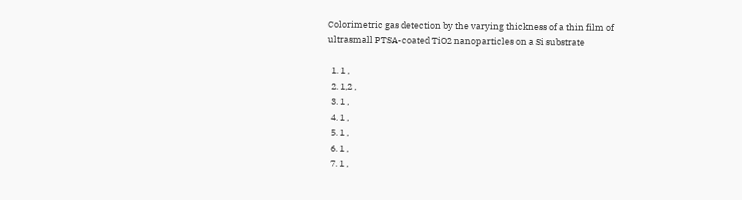Colorimetric gas detection by the varying thickness of a thin film of ultrasmall PTSA-coated TiO2 nanoparticles on a Si substrate

  1. 1 ,
  2. 1,2 ,
  3. 1 ,
  4. 1 ,
  5. 1 ,
  6. 1 ,
  7. 1 ,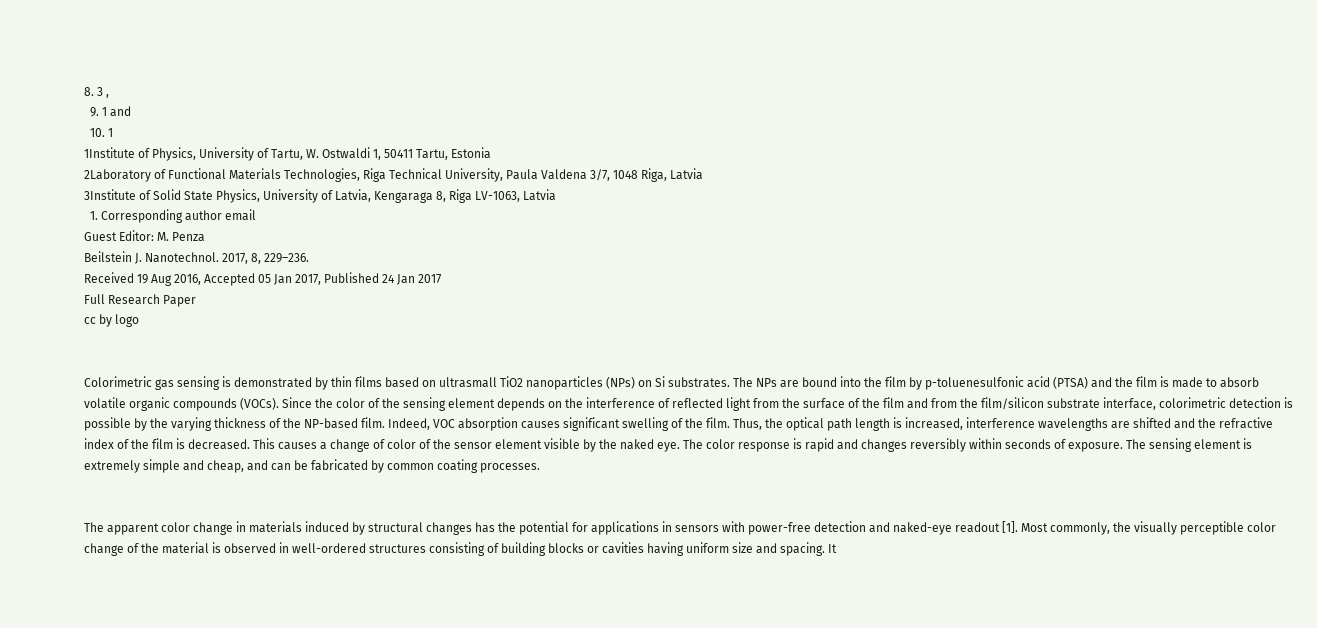8. 3 ,
  9. 1 and
  10. 1
1Institute of Physics, University of Tartu, W. Ostwaldi 1, 50411 Tartu, Estonia
2Laboratory of Functional Materials Technologies, Riga Technical University, Paula Valdena 3/7, 1048 Riga, Latvia
3Institute of Solid State Physics, University of Latvia, Kengaraga 8, Riga LV-1063, Latvia
  1. Corresponding author email
Guest Editor: M. Penza
Beilstein J. Nanotechnol. 2017, 8, 229–236.
Received 19 Aug 2016, Accepted 05 Jan 2017, Published 24 Jan 2017
Full Research Paper
cc by logo


Colorimetric gas sensing is demonstrated by thin films based on ultrasmall TiO2 nanoparticles (NPs) on Si substrates. The NPs are bound into the film by p-toluenesulfonic acid (PTSA) and the film is made to absorb volatile organic compounds (VOCs). Since the color of the sensing element depends on the interference of reflected light from the surface of the film and from the film/silicon substrate interface, colorimetric detection is possible by the varying thickness of the NP-based film. Indeed, VOC absorption causes significant swelling of the film. Thus, the optical path length is increased, interference wavelengths are shifted and the refractive index of the film is decreased. This causes a change of color of the sensor element visible by the naked eye. The color response is rapid and changes reversibly within seconds of exposure. The sensing element is extremely simple and cheap, and can be fabricated by common coating processes.


The apparent color change in materials induced by structural changes has the potential for applications in sensors with power-free detection and naked-eye readout [1]. Most commonly, the visually perceptible color change of the material is observed in well-ordered structures consisting of building blocks or cavities having uniform size and spacing. It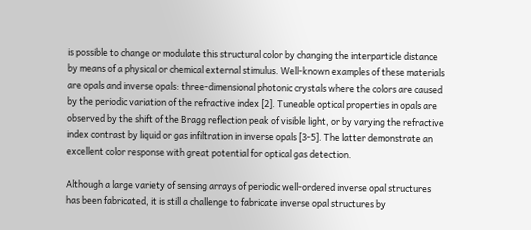is possible to change or modulate this structural color by changing the interparticle distance by means of a physical or chemical external stimulus. Well-known examples of these materials are opals and inverse opals: three-dimensional photonic crystals where the colors are caused by the periodic variation of the refractive index [2]. Tuneable optical properties in opals are observed by the shift of the Bragg reflection peak of visible light, or by varying the refractive index contrast by liquid or gas infiltration in inverse opals [3-5]. The latter demonstrate an excellent color response with great potential for optical gas detection.

Although a large variety of sensing arrays of periodic well-ordered inverse opal structures has been fabricated, it is still a challenge to fabricate inverse opal structures by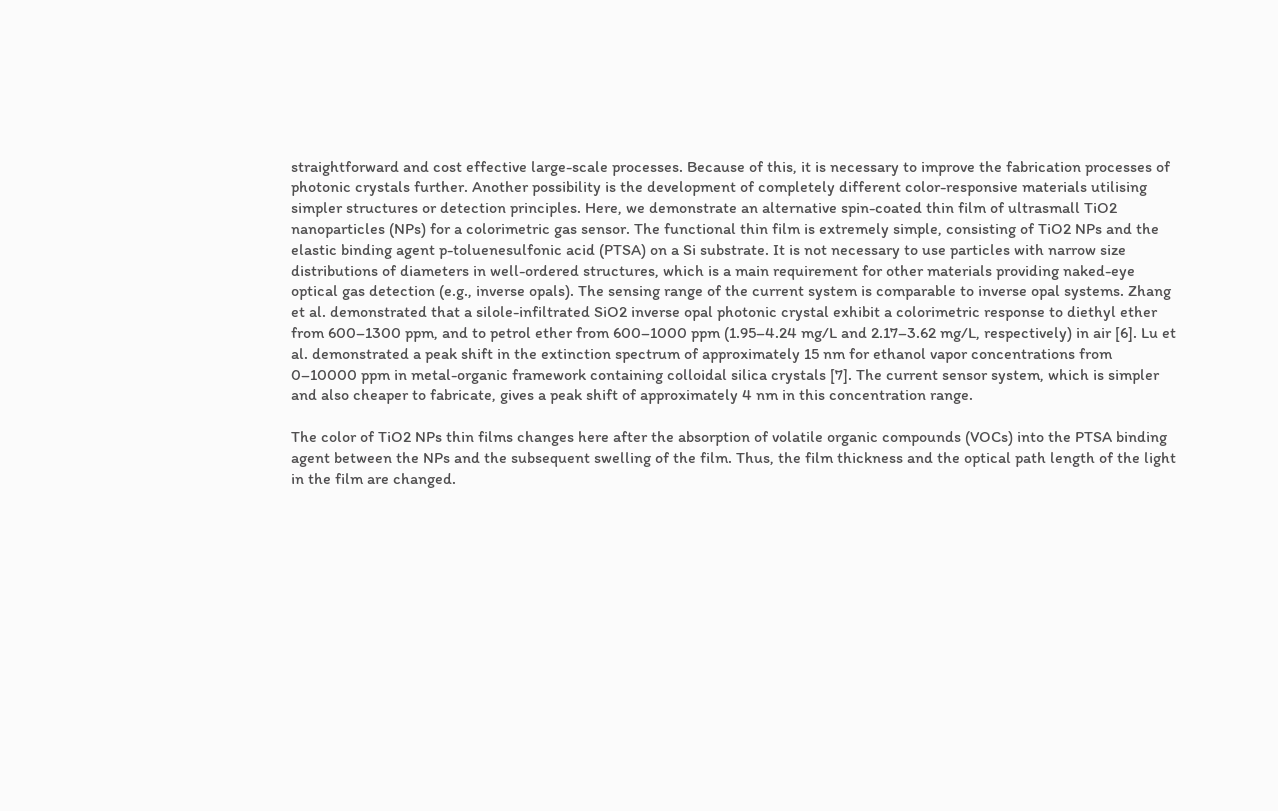straightforward and cost effective large-scale processes. Because of this, it is necessary to improve the fabrication processes of photonic crystals further. Another possibility is the development of completely different color-responsive materials utilising simpler structures or detection principles. Here, we demonstrate an alternative spin-coated thin film of ultrasmall TiO2 nanoparticles (NPs) for a colorimetric gas sensor. The functional thin film is extremely simple, consisting of TiO2 NPs and the elastic binding agent p-toluenesulfonic acid (PTSA) on a Si substrate. It is not necessary to use particles with narrow size distributions of diameters in well-ordered structures, which is a main requirement for other materials providing naked-eye optical gas detection (e.g., inverse opals). The sensing range of the current system is comparable to inverse opal systems. Zhang et al. demonstrated that a silole-infiltrated SiO2 inverse opal photonic crystal exhibit a colorimetric response to diethyl ether from 600–1300 ppm, and to petrol ether from 600–1000 ppm (1.95–4.24 mg/L and 2.17–3.62 mg/L, respectively) in air [6]. Lu et al. demonstrated a peak shift in the extinction spectrum of approximately 15 nm for ethanol vapor concentrations from 0–10000 ppm in metal-organic framework containing colloidal silica crystals [7]. The current sensor system, which is simpler and also cheaper to fabricate, gives a peak shift of approximately 4 nm in this concentration range.

The color of TiO2 NPs thin films changes here after the absorption of volatile organic compounds (VOCs) into the PTSA binding agent between the NPs and the subsequent swelling of the film. Thus, the film thickness and the optical path length of the light in the film are changed.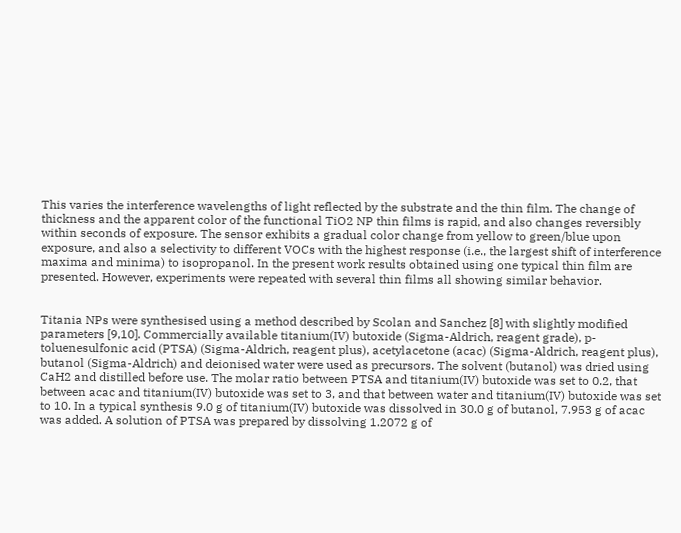This varies the interference wavelengths of light reflected by the substrate and the thin film. The change of thickness and the apparent color of the functional TiO2 NP thin films is rapid, and also changes reversibly within seconds of exposure. The sensor exhibits a gradual color change from yellow to green/blue upon exposure, and also a selectivity to different VOCs with the highest response (i.e., the largest shift of interference maxima and minima) to isopropanol. In the present work results obtained using one typical thin film are presented. However, experiments were repeated with several thin films all showing similar behavior.


Titania NPs were synthesised using a method described by Scolan and Sanchez [8] with slightly modified parameters [9,10]. Commercially available titanium(IV) butoxide (Sigma-Aldrich, reagent grade), p-toluenesulfonic acid (PTSA) (Sigma-Aldrich, reagent plus), acetylacetone (acac) (Sigma-Aldrich, reagent plus), butanol (Sigma-Aldrich) and deionised water were used as precursors. The solvent (butanol) was dried using CaH2 and distilled before use. The molar ratio between PTSA and titanium(IV) butoxide was set to 0.2, that between acac and titanium(IV) butoxide was set to 3, and that between water and titanium(IV) butoxide was set to 10. In a typical synthesis 9.0 g of titanium(IV) butoxide was dissolved in 30.0 g of butanol, 7.953 g of acac was added. A solution of PTSA was prepared by dissolving 1.2072 g of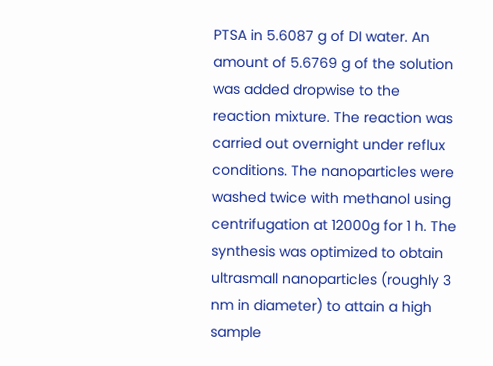PTSA in 5.6087 g of DI water. An amount of 5.6769 g of the solution was added dropwise to the reaction mixture. The reaction was carried out overnight under reflux conditions. The nanoparticles were washed twice with methanol using centrifugation at 12000g for 1 h. The synthesis was optimized to obtain ultrasmall nanoparticles (roughly 3 nm in diameter) to attain a high sample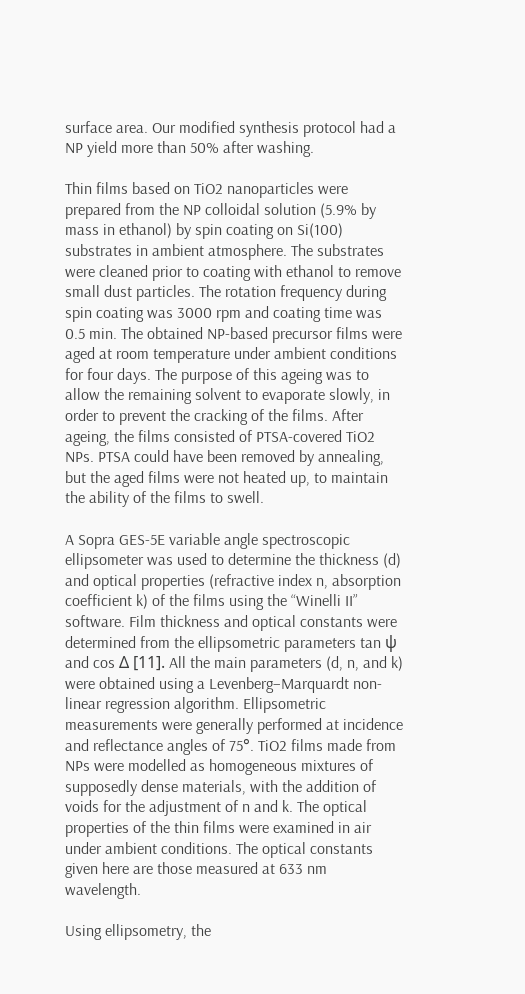surface area. Our modified synthesis protocol had a NP yield more than 50% after washing.

Thin films based on TiO2 nanoparticles were prepared from the NP colloidal solution (5.9% by mass in ethanol) by spin coating on Si(100) substrates in ambient atmosphere. The substrates were cleaned prior to coating with ethanol to remove small dust particles. The rotation frequency during spin coating was 3000 rpm and coating time was 0.5 min. The obtained NP-based precursor films were aged at room temperature under ambient conditions for four days. The purpose of this ageing was to allow the remaining solvent to evaporate slowly, in order to prevent the cracking of the films. After ageing, the films consisted of PTSA-covered TiO2 NPs. PTSA could have been removed by annealing, but the aged films were not heated up, to maintain the ability of the films to swell.

A Sopra GES-5E variable angle spectroscopic ellipsometer was used to determine the thickness (d) and optical properties (refractive index n, absorption coefficient k) of the films using the “Winelli II” software. Film thickness and optical constants were determined from the ellipsometric parameters tan ψ and cos Δ [11]. All the main parameters (d, n, and k) were obtained using a Levenberg–Marquardt non-linear regression algorithm. Ellipsometric measurements were generally performed at incidence and reflectance angles of 75°. TiO2 films made from NPs were modelled as homogeneous mixtures of supposedly dense materials, with the addition of voids for the adjustment of n and k. The optical properties of the thin films were examined in air under ambient conditions. The optical constants given here are those measured at 633 nm wavelength.

Using ellipsometry, the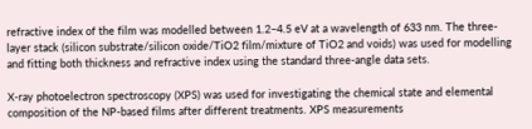refractive index of the film was modelled between 1.2–4.5 eV at a wavelength of 633 nm. The three-layer stack (silicon substrate/silicon oxide/TiO2 film/mixture of TiO2 and voids) was used for modelling and fitting both thickness and refractive index using the standard three-angle data sets.

X-ray photoelectron spectroscopy (XPS) was used for investigating the chemical state and elemental composition of the NP-based films after different treatments. XPS measurements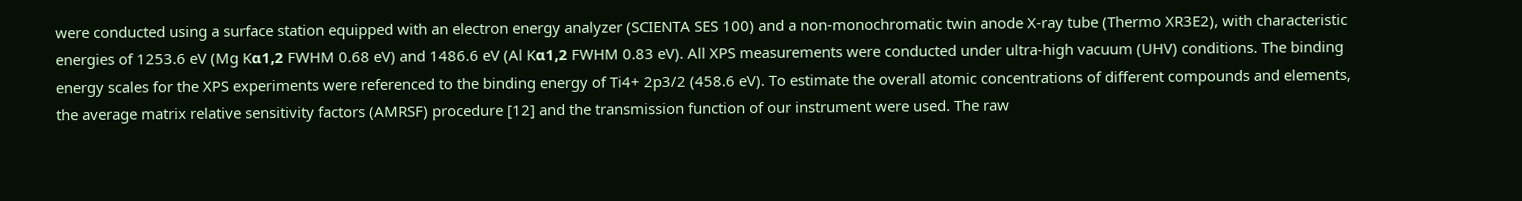were conducted using a surface station equipped with an electron energy analyzer (SCIENTA SES 100) and a non-monochromatic twin anode X-ray tube (Thermo XR3E2), with characteristic energies of 1253.6 eV (Mg Kα1,2 FWHM 0.68 eV) and 1486.6 eV (Al Kα1,2 FWHM 0.83 eV). All XPS measurements were conducted under ultra-high vacuum (UHV) conditions. The binding energy scales for the XPS experiments were referenced to the binding energy of Ti4+ 2p3/2 (458.6 eV). To estimate the overall atomic concentrations of different compounds and elements, the average matrix relative sensitivity factors (AMRSF) procedure [12] and the transmission function of our instrument were used. The raw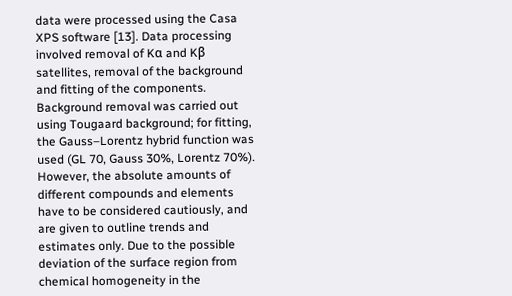data were processed using the Casa XPS software [13]. Data processing involved removal of Kα and Kβ satellites, removal of the background and fitting of the components. Background removal was carried out using Tougaard background; for fitting, the Gauss–Lorentz hybrid function was used (GL 70, Gauss 30%, Lorentz 70%). However, the absolute amounts of different compounds and elements have to be considered cautiously, and are given to outline trends and estimates only. Due to the possible deviation of the surface region from chemical homogeneity in the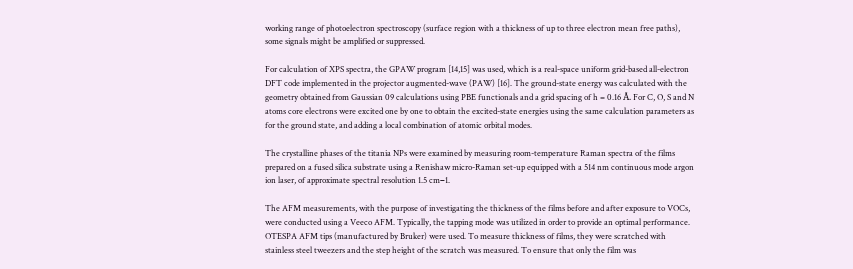working range of photoelectron spectroscopy (surface region with a thickness of up to three electron mean free paths), some signals might be amplified or suppressed.

For calculation of XPS spectra, the GPAW program [14,15] was used, which is a real-space uniform grid-based all-electron DFT code implemented in the projector augmented-wave (PAW) [16]. The ground-state energy was calculated with the geometry obtained from Gaussian 09 calculations using PBE functionals and a grid spacing of h = 0.16 Å. For C, O, S and N atoms core electrons were excited one by one to obtain the excited-state energies using the same calculation parameters as for the ground state, and adding a local combination of atomic orbital modes.

The crystalline phases of the titania NPs were examined by measuring room-temperature Raman spectra of the films prepared on a fused silica substrate using a Renishaw micro-Raman set-up equipped with a 514 nm continuous mode argon ion laser, of approximate spectral resolution 1.5 cm−1.

The AFM measurements, with the purpose of investigating the thickness of the films before and after exposure to VOCs, were conducted using a Veeco AFM. Typically, the tapping mode was utilized in order to provide an optimal performance. OTESPA AFM tips (manufactured by Bruker) were used. To measure thickness of films, they were scratched with stainless steel tweezers and the step height of the scratch was measured. To ensure that only the film was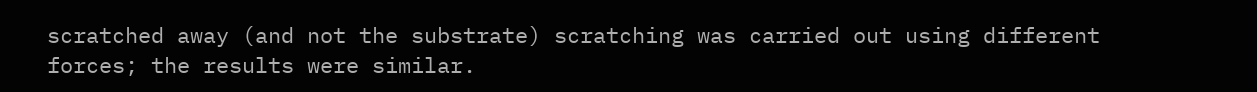scratched away (and not the substrate) scratching was carried out using different forces; the results were similar.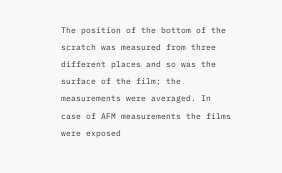The position of the bottom of the scratch was measured from three different places and so was the surface of the film; the measurements were averaged. In case of AFM measurements the films were exposed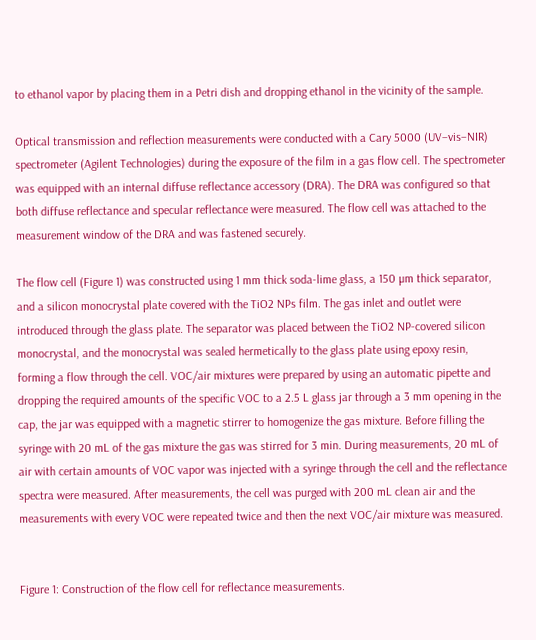to ethanol vapor by placing them in a Petri dish and dropping ethanol in the vicinity of the sample.

Optical transmission and reflection measurements were conducted with a Cary 5000 (UV–vis–NIR) spectrometer (Agilent Technologies) during the exposure of the film in a gas flow cell. The spectrometer was equipped with an internal diffuse reflectance accessory (DRA). The DRA was configured so that both diffuse reflectance and specular reflectance were measured. The flow cell was attached to the measurement window of the DRA and was fastened securely.

The flow cell (Figure 1) was constructed using 1 mm thick soda-lime glass, a 150 µm thick separator, and a silicon monocrystal plate covered with the TiO2 NPs film. The gas inlet and outlet were introduced through the glass plate. The separator was placed between the TiO2 NP-covered silicon monocrystal, and the monocrystal was sealed hermetically to the glass plate using epoxy resin, forming a flow through the cell. VOC/air mixtures were prepared by using an automatic pipette and dropping the required amounts of the specific VOC to a 2.5 L glass jar through a 3 mm opening in the cap, the jar was equipped with a magnetic stirrer to homogenize the gas mixture. Before filling the syringe with 20 mL of the gas mixture the gas was stirred for 3 min. During measurements, 20 mL of air with certain amounts of VOC vapor was injected with a syringe through the cell and the reflectance spectra were measured. After measurements, the cell was purged with 200 mL clean air and the measurements with every VOC were repeated twice and then the next VOC/air mixture was measured.


Figure 1: Construction of the flow cell for reflectance measurements.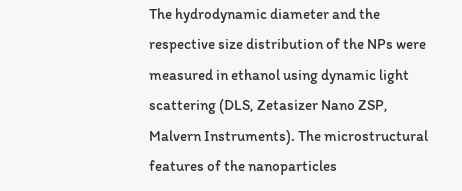The hydrodynamic diameter and the respective size distribution of the NPs were measured in ethanol using dynamic light scattering (DLS, Zetasizer Nano ZSP, Malvern Instruments). The microstructural features of the nanoparticles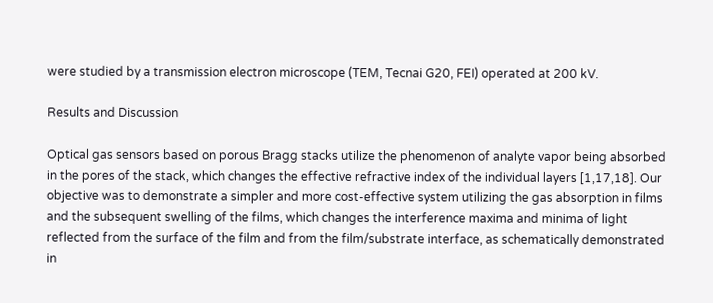were studied by a transmission electron microscope (TEM, Tecnai G20, FEI) operated at 200 kV.

Results and Discussion

Optical gas sensors based on porous Bragg stacks utilize the phenomenon of analyte vapor being absorbed in the pores of the stack, which changes the effective refractive index of the individual layers [1,17,18]. Our objective was to demonstrate a simpler and more cost-effective system utilizing the gas absorption in films and the subsequent swelling of the films, which changes the interference maxima and minima of light reflected from the surface of the film and from the film/substrate interface, as schematically demonstrated in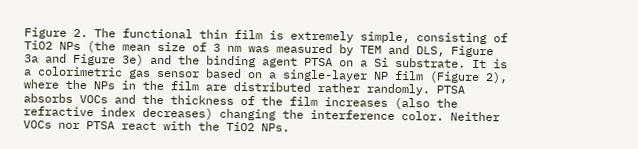Figure 2. The functional thin film is extremely simple, consisting of TiO2 NPs (the mean size of 3 nm was measured by TEM and DLS, Figure 3a and Figure 3e) and the binding agent PTSA on a Si substrate. It is a colorimetric gas sensor based on a single-layer NP film (Figure 2), where the NPs in the film are distributed rather randomly. PTSA absorbs VOCs and the thickness of the film increases (also the refractive index decreases) changing the interference color. Neither VOCs nor PTSA react with the TiO2 NPs.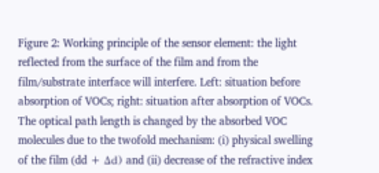Figure 2: Working principle of the sensor element: the light reflected from the surface of the film and from the film/substrate interface will interfere. Left: situation before absorption of VOCs; right: situation after absorption of VOCs. The optical path length is changed by the absorbed VOC molecules due to the twofold mechanism: (i) physical swelling of the film (dd + Δd) and (ii) decrease of the refractive index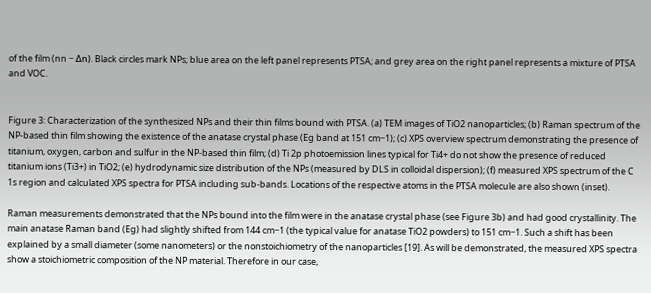of the film (nn − Δn). Black circles mark NPs; blue area on the left panel represents PTSA; and grey area on the right panel represents a mixture of PTSA and VOC.


Figure 3: Characterization of the synthesized NPs and their thin films bound with PTSA. (a) TEM images of TiO2 nanoparticles; (b) Raman spectrum of the NP-based thin film showing the existence of the anatase crystal phase (Eg band at 151 cm−1); (c) XPS overview spectrum demonstrating the presence of titanium, oxygen, carbon and sulfur in the NP-based thin film; (d) Ti 2p photoemission lines typical for Ti4+ do not show the presence of reduced titanium ions (Ti3+) in TiO2; (e) hydrodynamic size distribution of the NPs (measured by DLS in colloidal dispersion); (f) measured XPS spectrum of the C 1s region and calculated XPS spectra for PTSA including sub-bands. Locations of the respective atoms in the PTSA molecule are also shown (inset).

Raman measurements demonstrated that the NPs bound into the film were in the anatase crystal phase (see Figure 3b) and had good crystallinity. The main anatase Raman band (Eg) had slightly shifted from 144 cm−1 (the typical value for anatase TiO2 powders) to 151 cm−1. Such a shift has been explained by a small diameter (some nanometers) or the nonstoichiometry of the nanoparticles [19]. As will be demonstrated, the measured XPS spectra show a stoichiometric composition of the NP material. Therefore in our case,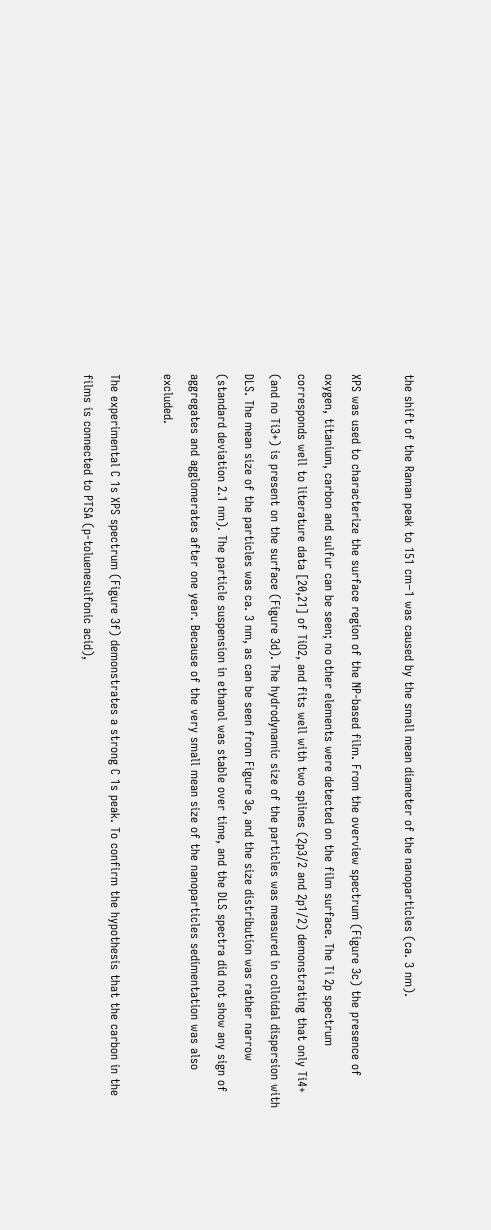the shift of the Raman peak to 151 cm−1 was caused by the small mean diameter of the nanoparticles (ca. 3 nm).

XPS was used to characterize the surface region of the NP-based film. From the overview spectrum (Figure 3c) the presence of oxygen, titanium, carbon and sulfur can be seen; no other elements were detected on the film surface. The Ti 2p spectrum corresponds well to literature data [20,21] of TiO2, and fits well with two splines (2p3/2 and 2p1/2) demonstrating that only Ti4+ (and no Ti3+) is present on the surface (Figure 3d). The hydrodynamic size of the particles was measured in colloidal dispersion with DLS. The mean size of the particles was ca. 3 nm, as can be seen from Figure 3e, and the size distribution was rather narrow (standard deviation 2.1 nm). The particle suspension in ethanol was stable over time, and the DLS spectra did not show any sign of aggregates and agglomerates after one year. Because of the very small mean size of the nanoparticles sedimentation was also excluded.

The experimental C 1s XPS spectrum (Figure 3f) demonstrates a strong C 1s peak. To confirm the hypothesis that the carbon in the films is connected to PTSA (p-toluenesulfonic acid),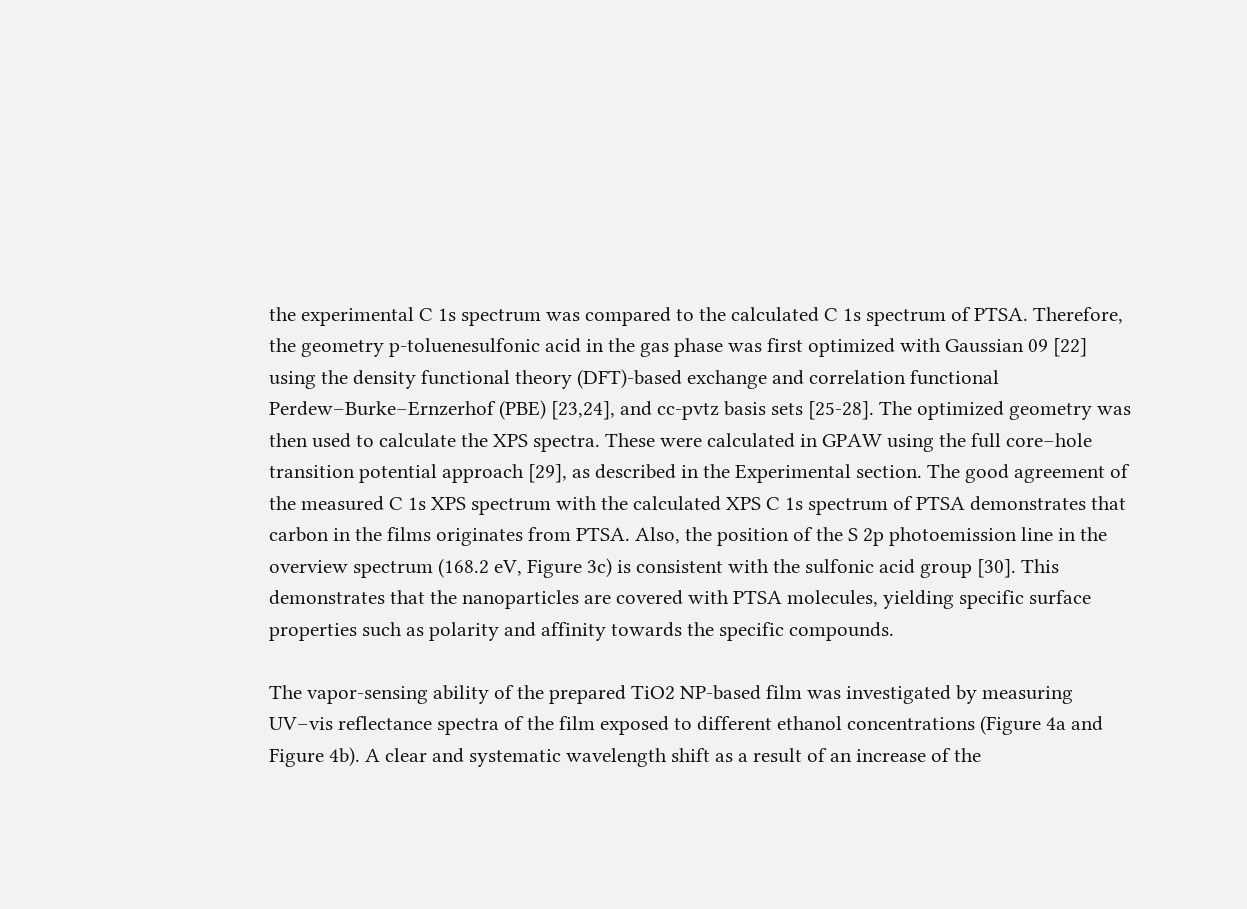the experimental C 1s spectrum was compared to the calculated C 1s spectrum of PTSA. Therefore, the geometry p-toluenesulfonic acid in the gas phase was first optimized with Gaussian 09 [22] using the density functional theory (DFT)-based exchange and correlation functional Perdew–Burke–Ernzerhof (PBE) [23,24], and cc-pvtz basis sets [25-28]. The optimized geometry was then used to calculate the XPS spectra. These were calculated in GPAW using the full core–hole transition potential approach [29], as described in the Experimental section. The good agreement of the measured C 1s XPS spectrum with the calculated XPS C 1s spectrum of PTSA demonstrates that carbon in the films originates from PTSA. Also, the position of the S 2p photoemission line in the overview spectrum (168.2 eV, Figure 3c) is consistent with the sulfonic acid group [30]. This demonstrates that the nanoparticles are covered with PTSA molecules, yielding specific surface properties such as polarity and affinity towards the specific compounds.

The vapor-sensing ability of the prepared TiO2 NP-based film was investigated by measuring UV–vis reflectance spectra of the film exposed to different ethanol concentrations (Figure 4a and Figure 4b). A clear and systematic wavelength shift as a result of an increase of the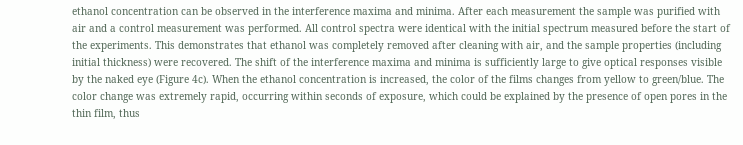ethanol concentration can be observed in the interference maxima and minima. After each measurement the sample was purified with air and a control measurement was performed. All control spectra were identical with the initial spectrum measured before the start of the experiments. This demonstrates that ethanol was completely removed after cleaning with air, and the sample properties (including initial thickness) were recovered. The shift of the interference maxima and minima is sufficiently large to give optical responses visible by the naked eye (Figure 4c). When the ethanol concentration is increased, the color of the films changes from yellow to green/blue. The color change was extremely rapid, occurring within seconds of exposure, which could be explained by the presence of open pores in the thin film, thus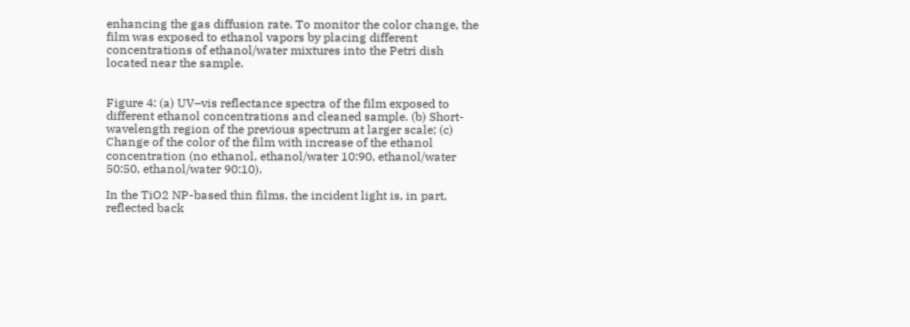enhancing the gas diffusion rate. To monitor the color change, the film was exposed to ethanol vapors by placing different concentrations of ethanol/water mixtures into the Petri dish located near the sample.


Figure 4: (a) UV–vis reflectance spectra of the film exposed to different ethanol concentrations and cleaned sample. (b) Short-wavelength region of the previous spectrum at larger scale; (c) Change of the color of the film with increase of the ethanol concentration (no ethanol, ethanol/water 10:90, ethanol/water 50:50, ethanol/water 90:10).

In the TiO2 NP-based thin films, the incident light is, in part, reflected back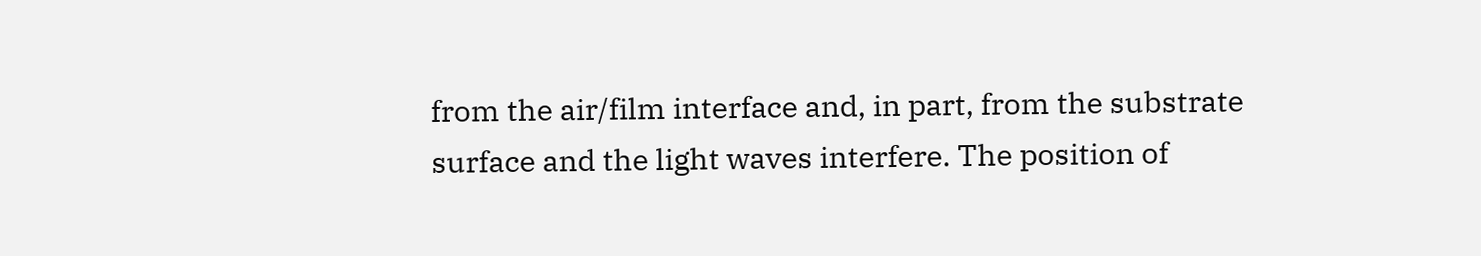from the air/film interface and, in part, from the substrate surface and the light waves interfere. The position of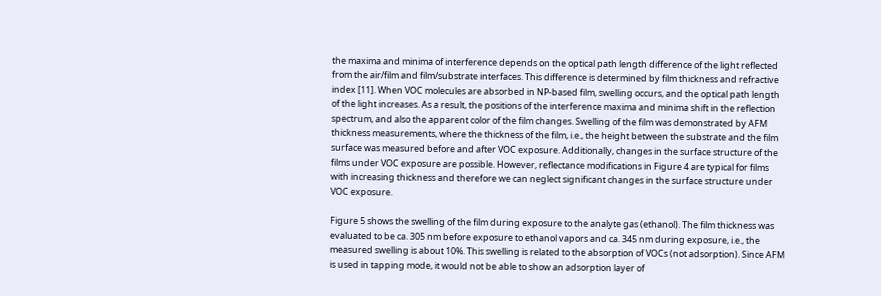the maxima and minima of interference depends on the optical path length difference of the light reflected from the air/film and film/substrate interfaces. This difference is determined by film thickness and refractive index [11]. When VOC molecules are absorbed in NP-based film, swelling occurs, and the optical path length of the light increases. As a result, the positions of the interference maxima and minima shift in the reflection spectrum, and also the apparent color of the film changes. Swelling of the film was demonstrated by AFM thickness measurements, where the thickness of the film, i.e., the height between the substrate and the film surface was measured before and after VOC exposure. Additionally, changes in the surface structure of the films under VOC exposure are possible. However, reflectance modifications in Figure 4 are typical for films with increasing thickness and therefore we can neglect significant changes in the surface structure under VOC exposure.

Figure 5 shows the swelling of the film during exposure to the analyte gas (ethanol). The film thickness was evaluated to be ca. 305 nm before exposure to ethanol vapors and ca. 345 nm during exposure, i.e., the measured swelling is about 10%. This swelling is related to the absorption of VOCs (not adsorption). Since AFM is used in tapping mode, it would not be able to show an adsorption layer of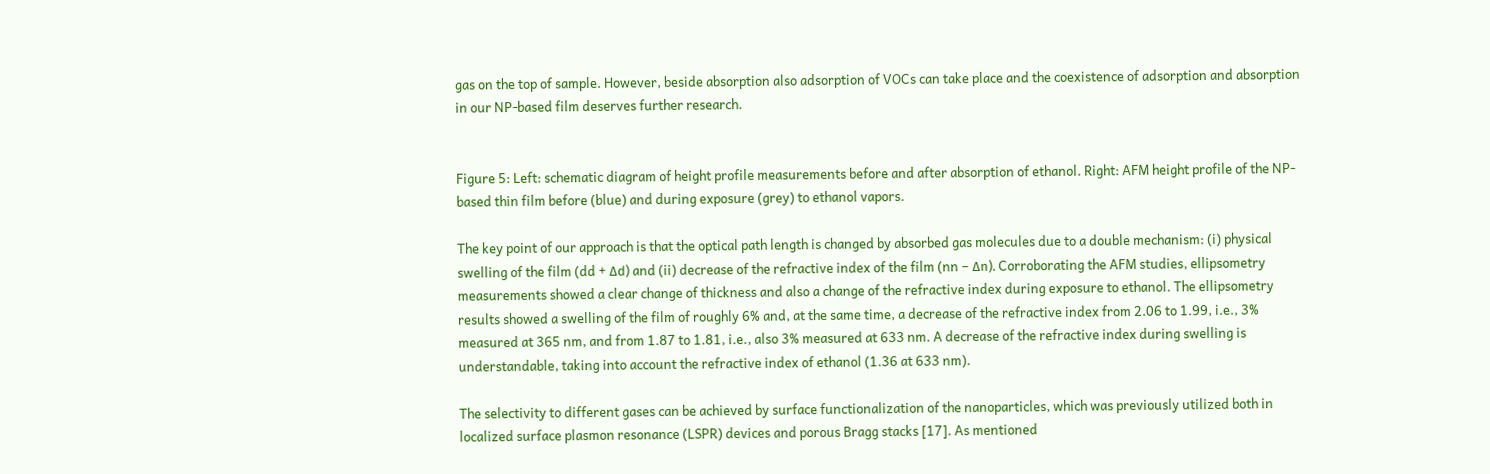gas on the top of sample. However, beside absorption also adsorption of VOCs can take place and the coexistence of adsorption and absorption in our NP-based film deserves further research.


Figure 5: Left: schematic diagram of height profile measurements before and after absorption of ethanol. Right: AFM height profile of the NP-based thin film before (blue) and during exposure (grey) to ethanol vapors.

The key point of our approach is that the optical path length is changed by absorbed gas molecules due to a double mechanism: (i) physical swelling of the film (dd + Δd) and (ii) decrease of the refractive index of the film (nn − Δn). Corroborating the AFM studies, ellipsometry measurements showed a clear change of thickness and also a change of the refractive index during exposure to ethanol. The ellipsometry results showed a swelling of the film of roughly 6% and, at the same time, a decrease of the refractive index from 2.06 to 1.99, i.e., 3% measured at 365 nm, and from 1.87 to 1.81, i.e., also 3% measured at 633 nm. A decrease of the refractive index during swelling is understandable, taking into account the refractive index of ethanol (1.36 at 633 nm).

The selectivity to different gases can be achieved by surface functionalization of the nanoparticles, which was previously utilized both in localized surface plasmon resonance (LSPR) devices and porous Bragg stacks [17]. As mentioned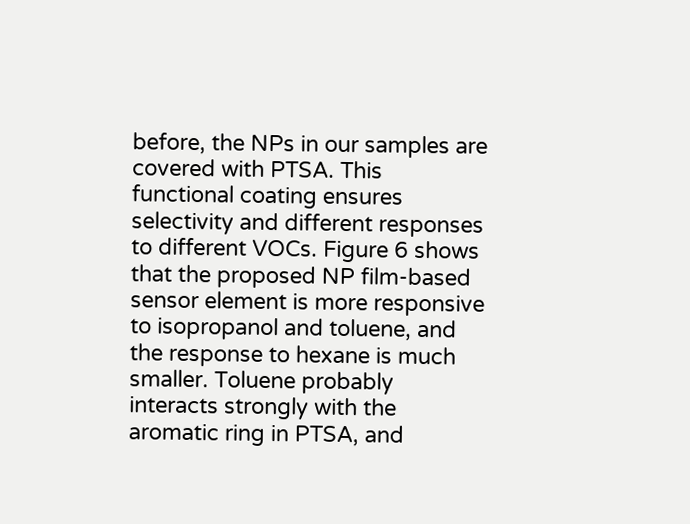before, the NPs in our samples are covered with PTSA. This functional coating ensures selectivity and different responses to different VOCs. Figure 6 shows that the proposed NP film-based sensor element is more responsive to isopropanol and toluene, and the response to hexane is much smaller. Toluene probably interacts strongly with the aromatic ring in PTSA, and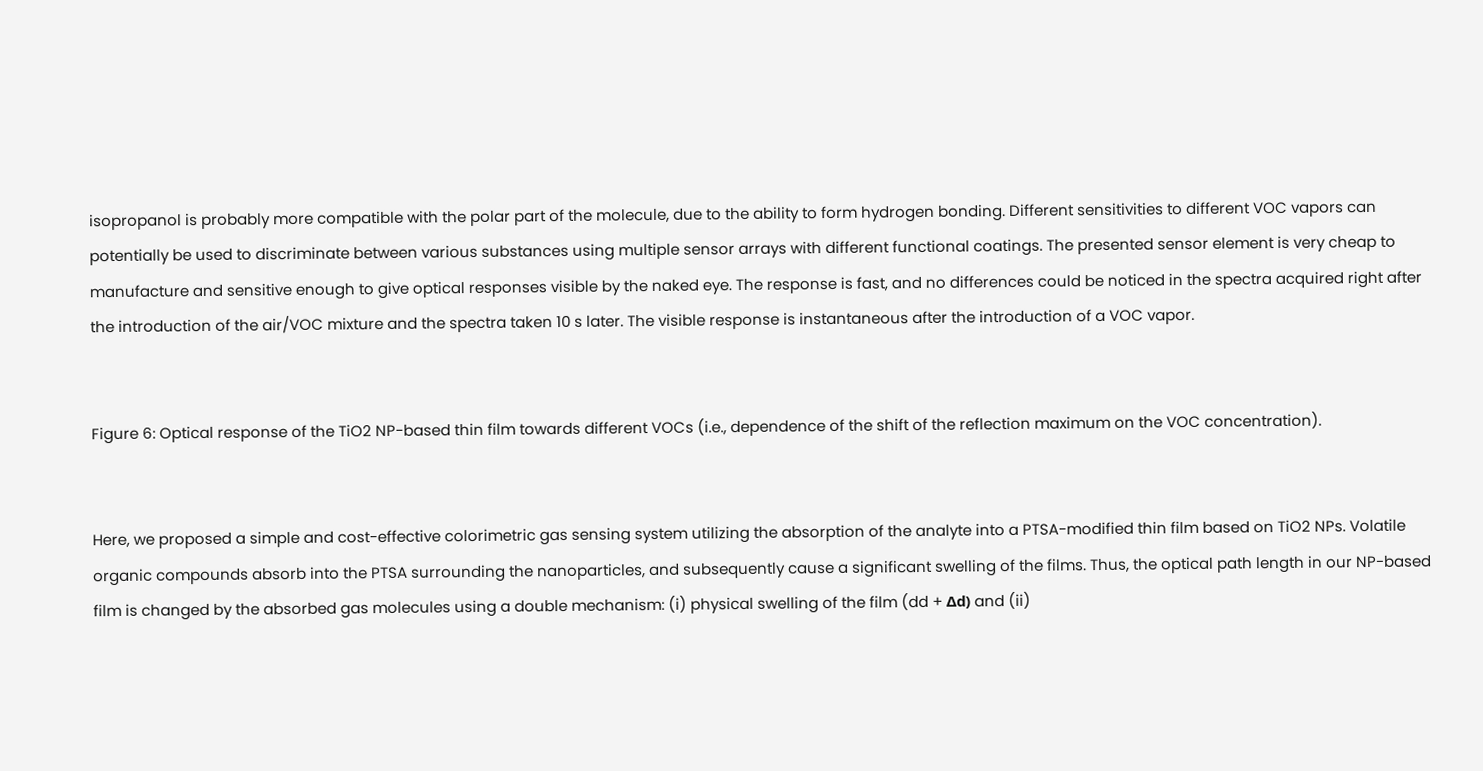isopropanol is probably more compatible with the polar part of the molecule, due to the ability to form hydrogen bonding. Different sensitivities to different VOC vapors can potentially be used to discriminate between various substances using multiple sensor arrays with different functional coatings. The presented sensor element is very cheap to manufacture and sensitive enough to give optical responses visible by the naked eye. The response is fast, and no differences could be noticed in the spectra acquired right after the introduction of the air/VOC mixture and the spectra taken 10 s later. The visible response is instantaneous after the introduction of a VOC vapor.


Figure 6: Optical response of the TiO2 NP-based thin film towards different VOCs (i.e., dependence of the shift of the reflection maximum on the VOC concentration).


Here, we proposed a simple and cost-effective colorimetric gas sensing system utilizing the absorption of the analyte into a PTSA-modified thin film based on TiO2 NPs. Volatile organic compounds absorb into the PTSA surrounding the nanoparticles, and subsequently cause a significant swelling of the films. Thus, the optical path length in our NP-based film is changed by the absorbed gas molecules using a double mechanism: (i) physical swelling of the film (dd + Δd) and (ii)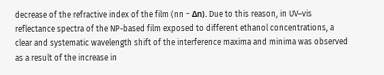decrease of the refractive index of the film (nn − Δn). Due to this reason, in UV–vis reflectance spectra of the NP-based film exposed to different ethanol concentrations, a clear and systematic wavelength shift of the interference maxima and minima was observed as a result of the increase in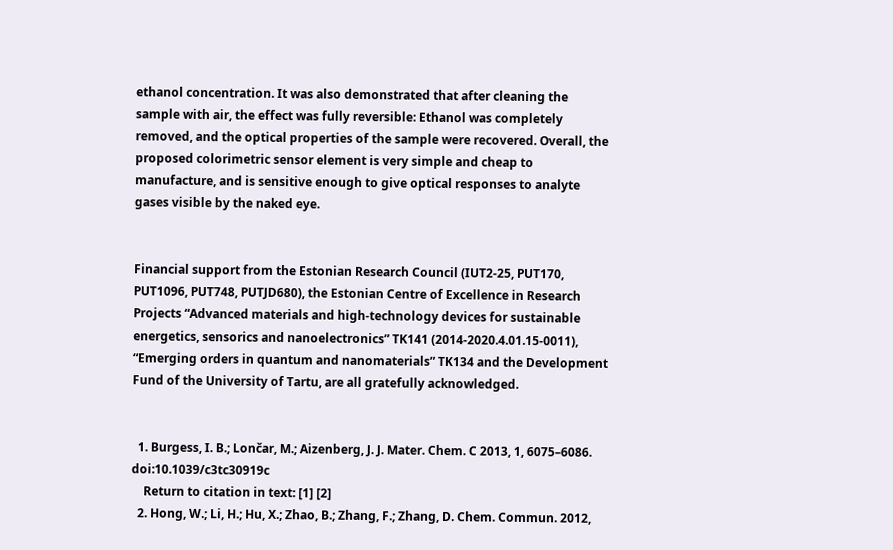ethanol concentration. It was also demonstrated that after cleaning the sample with air, the effect was fully reversible: Ethanol was completely removed, and the optical properties of the sample were recovered. Overall, the proposed colorimetric sensor element is very simple and cheap to manufacture, and is sensitive enough to give optical responses to analyte gases visible by the naked eye.


Financial support from the Estonian Research Council (IUT2-25, PUT170, PUT1096, PUT748, PUTJD680), the Estonian Centre of Excellence in Research Projects “Advanced materials and high-technology devices for sustainable energetics, sensorics and nanoelectronics” TK141 (2014-2020.4.01.15-0011), “Emerging orders in quantum and nanomaterials” TK134 and the Development Fund of the University of Tartu, are all gratefully acknowledged.


  1. Burgess, I. B.; Lončar, M.; Aizenberg, J. J. Mater. Chem. C 2013, 1, 6075–6086. doi:10.1039/c3tc30919c
    Return to citation in text: [1] [2]
  2. Hong, W.; Li, H.; Hu, X.; Zhao, B.; Zhang, F.; Zhang, D. Chem. Commun. 2012,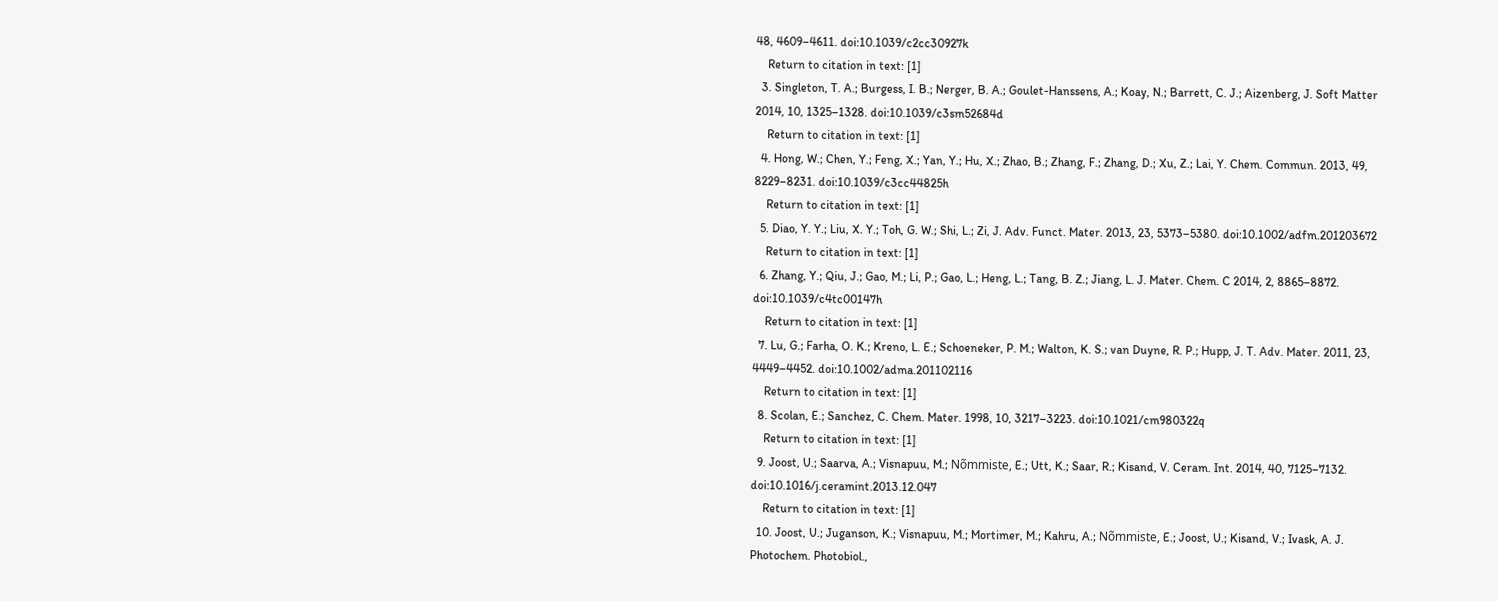48, 4609–4611. doi:10.1039/c2cc30927k
    Return to citation in text: [1]
  3. Singleton, T. A.; Burgess, I. B.; Nerger, B. A.; Goulet-Hanssens, A.; Koay, N.; Barrett, C. J.; Aizenberg, J. Soft Matter 2014, 10, 1325–1328. doi:10.1039/c3sm52684d
    Return to citation in text: [1]
  4. Hong, W.; Chen, Y.; Feng, X.; Yan, Y.; Hu, X.; Zhao, B.; Zhang, F.; Zhang, D.; Xu, Z.; Lai, Y. Chem. Commun. 2013, 49, 8229–8231. doi:10.1039/c3cc44825h
    Return to citation in text: [1]
  5. Diao, Y. Y.; Liu, X. Y.; Toh, G. W.; Shi, L.; Zi, J. Adv. Funct. Mater. 2013, 23, 5373–5380. doi:10.1002/adfm.201203672
    Return to citation in text: [1]
  6. Zhang, Y.; Qiu, J.; Gao, M.; Li, P.; Gao, L.; Heng, L.; Tang, B. Z.; Jiang, L. J. Mater. Chem. C 2014, 2, 8865–8872. doi:10.1039/c4tc00147h
    Return to citation in text: [1]
  7. Lu, G.; Farha, O. K.; Kreno, L. E.; Schoeneker, P. M.; Walton, K. S.; van Duyne, R. P.; Hupp, J. T. Adv. Mater. 2011, 23, 4449–4452. doi:10.1002/adma.201102116
    Return to citation in text: [1]
  8. Scolan, E.; Sanchez, C. Chem. Mater. 1998, 10, 3217–3223. doi:10.1021/cm980322q
    Return to citation in text: [1]
  9. Joost, U.; Saarva, A.; Visnapuu, M.; Nõmmiste, E.; Utt, K.; Saar, R.; Kisand, V. Ceram. Int. 2014, 40, 7125–7132. doi:10.1016/j.ceramint.2013.12.047
    Return to citation in text: [1]
  10. Joost, U.; Juganson, K.; Visnapuu, M.; Mortimer, M.; Kahru, A.; Nõmmiste, E.; Joost, U.; Kisand, V.; Ivask, A. J. Photochem. Photobiol.,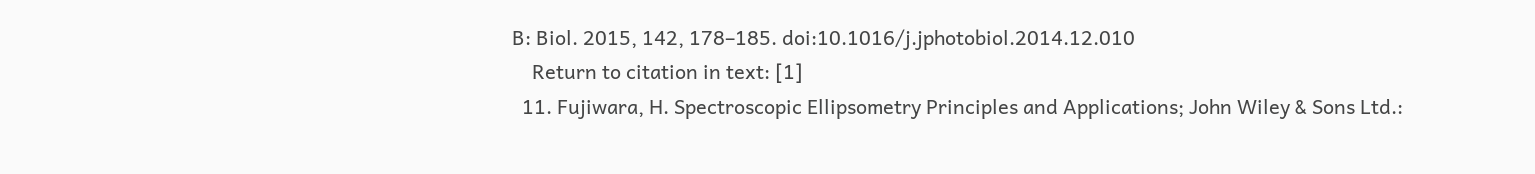B: Biol. 2015, 142, 178–185. doi:10.1016/j.jphotobiol.2014.12.010
    Return to citation in text: [1]
  11. Fujiwara, H. Spectroscopic Ellipsometry Principles and Applications; John Wiley & Sons Ltd.: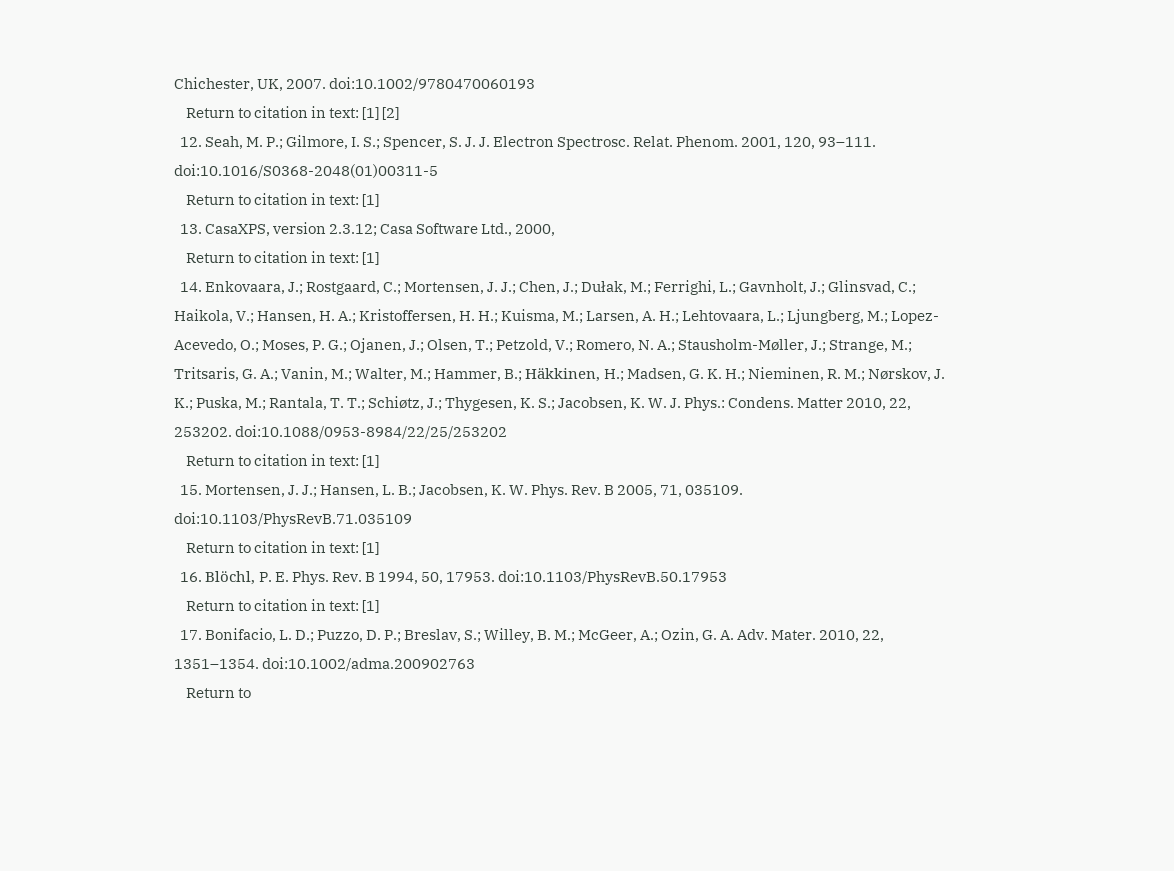Chichester, UK, 2007. doi:10.1002/9780470060193
    Return to citation in text: [1] [2]
  12. Seah, M. P.; Gilmore, I. S.; Spencer, S. J. J. Electron Spectrosc. Relat. Phenom. 2001, 120, 93–111. doi:10.1016/S0368-2048(01)00311-5
    Return to citation in text: [1]
  13. CasaXPS, version 2.3.12; Casa Software Ltd., 2000,
    Return to citation in text: [1]
  14. Enkovaara, J.; Rostgaard, C.; Mortensen, J. J.; Chen, J.; Dułak, M.; Ferrighi, L.; Gavnholt, J.; Glinsvad, C.; Haikola, V.; Hansen, H. A.; Kristoffersen, H. H.; Kuisma, M.; Larsen, A. H.; Lehtovaara, L.; Ljungberg, M.; Lopez-Acevedo, O.; Moses, P. G.; Ojanen, J.; Olsen, T.; Petzold, V.; Romero, N. A.; Stausholm-Møller, J.; Strange, M.; Tritsaris, G. A.; Vanin, M.; Walter, M.; Hammer, B.; Häkkinen, H.; Madsen, G. K. H.; Nieminen, R. M.; Nørskov, J. K.; Puska, M.; Rantala, T. T.; Schiøtz, J.; Thygesen, K. S.; Jacobsen, K. W. J. Phys.: Condens. Matter 2010, 22, 253202. doi:10.1088/0953-8984/22/25/253202
    Return to citation in text: [1]
  15. Mortensen, J. J.; Hansen, L. B.; Jacobsen, K. W. Phys. Rev. B 2005, 71, 035109. doi:10.1103/PhysRevB.71.035109
    Return to citation in text: [1]
  16. Blöchl, P. E. Phys. Rev. B 1994, 50, 17953. doi:10.1103/PhysRevB.50.17953
    Return to citation in text: [1]
  17. Bonifacio, L. D.; Puzzo, D. P.; Breslav, S.; Willey, B. M.; McGeer, A.; Ozin, G. A. Adv. Mater. 2010, 22, 1351–1354. doi:10.1002/adma.200902763
    Return to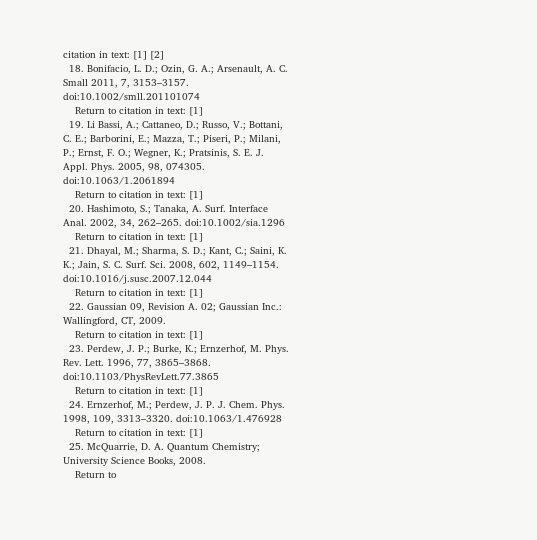citation in text: [1] [2]
  18. Bonifacio, L. D.; Ozin, G. A.; Arsenault, A. C. Small 2011, 7, 3153–3157. doi:10.1002/smll.201101074
    Return to citation in text: [1]
  19. Li Bassi, A.; Cattaneo, D.; Russo, V.; Bottani, C. E.; Barborini, E.; Mazza, T.; Piseri, P.; Milani, P.; Ernst, F. O.; Wegner, K.; Pratsinis, S. E. J. Appl. Phys. 2005, 98, 074305. doi:10.1063/1.2061894
    Return to citation in text: [1]
  20. Hashimoto, S.; Tanaka, A. Surf. Interface Anal. 2002, 34, 262–265. doi:10.1002/sia.1296
    Return to citation in text: [1]
  21. Dhayal, M.; Sharma, S. D.; Kant, C.; Saini, K. K.; Jain, S. C. Surf. Sci. 2008, 602, 1149–1154. doi:10.1016/j.susc.2007.12.044
    Return to citation in text: [1]
  22. Gaussian 09, Revision A. 02; Gaussian Inc.: Wallingford, CT, 2009.
    Return to citation in text: [1]
  23. Perdew, J. P.; Burke, K.; Ernzerhof, M. Phys. Rev. Lett. 1996, 77, 3865–3868. doi:10.1103/PhysRevLett.77.3865
    Return to citation in text: [1]
  24. Ernzerhof, M.; Perdew, J. P. J. Chem. Phys. 1998, 109, 3313–3320. doi:10.1063/1.476928
    Return to citation in text: [1]
  25. McQuarrie, D. A. Quantum Chemistry; University Science Books, 2008.
    Return to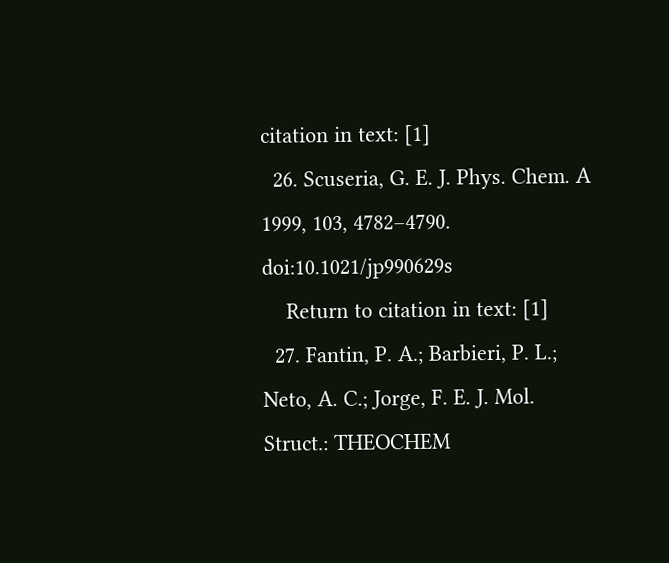citation in text: [1]
  26. Scuseria, G. E. J. Phys. Chem. A 1999, 103, 4782–4790. doi:10.1021/jp990629s
    Return to citation in text: [1]
  27. Fantin, P. A.; Barbieri, P. L.; Neto, A. C.; Jorge, F. E. J. Mol. Struct.: THEOCHEM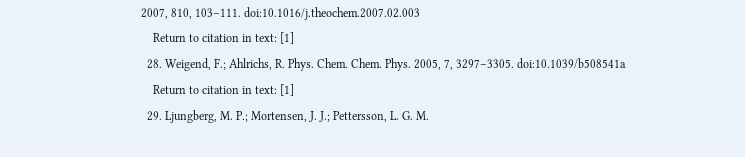2007, 810, 103–111. doi:10.1016/j.theochem.2007.02.003
    Return to citation in text: [1]
  28. Weigend, F.; Ahlrichs, R. Phys. Chem. Chem. Phys. 2005, 7, 3297–3305. doi:10.1039/b508541a
    Return to citation in text: [1]
  29. Ljungberg, M. P.; Mortensen, J. J.; Pettersson, L. G. M.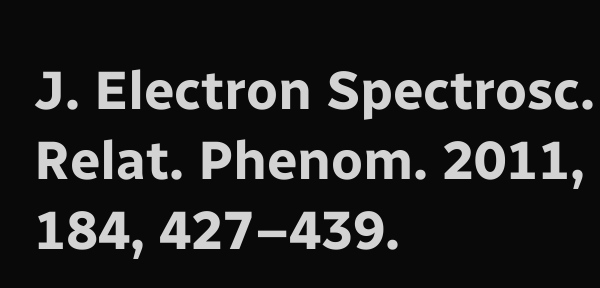J. Electron Spectrosc. Relat. Phenom. 2011, 184, 427–439.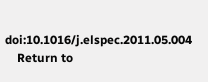doi:10.1016/j.elspec.2011.05.004
    Return to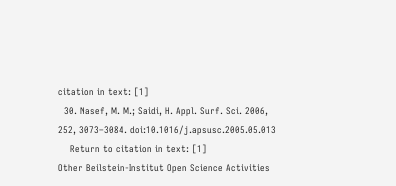citation in text: [1]
  30. Nasef, M. M.; Saidi, H. Appl. Surf. Sci. 2006, 252, 3073–3084. doi:10.1016/j.apsusc.2005.05.013
    Return to citation in text: [1]
Other Beilstein-Institut Open Science Activities